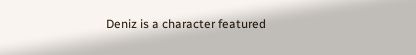Deniz is a character featured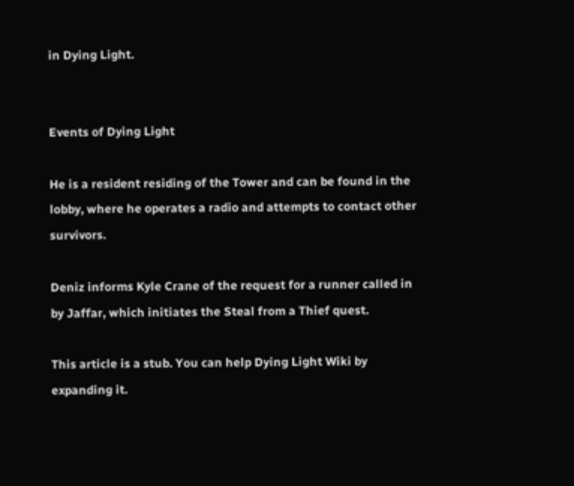in Dying Light.


Events of Dying Light

He is a resident residing of the Tower and can be found in the lobby, where he operates a radio and attempts to contact other survivors.

Deniz informs Kyle Crane of the request for a runner called in by Jaffar, which initiates the Steal from a Thief quest.

This article is a stub. You can help Dying Light Wiki by expanding it.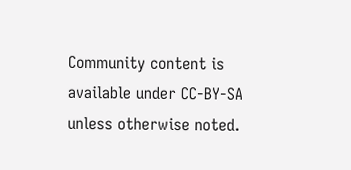Community content is available under CC-BY-SA unless otherwise noted.